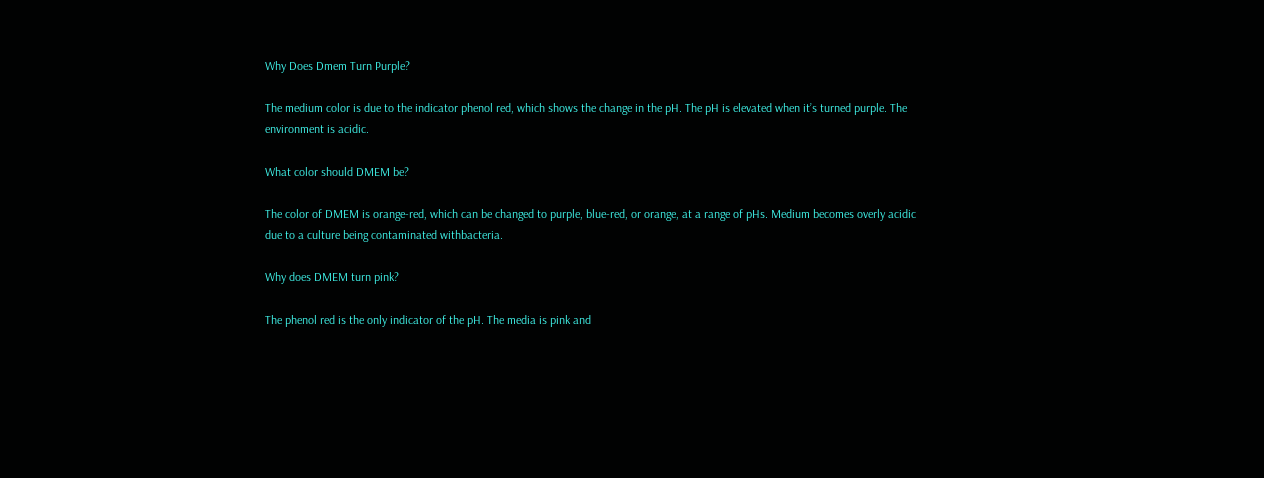Why Does Dmem Turn Purple?

The medium color is due to the indicator phenol red, which shows the change in the pH. The pH is elevated when it’s turned purple. The environment is acidic.

What color should DMEM be?

The color of DMEM is orange-red, which can be changed to purple, blue-red, or orange, at a range of pHs. Medium becomes overly acidic due to a culture being contaminated withbacteria.

Why does DMEM turn pink?

The phenol red is the only indicator of the pH. The media is pink and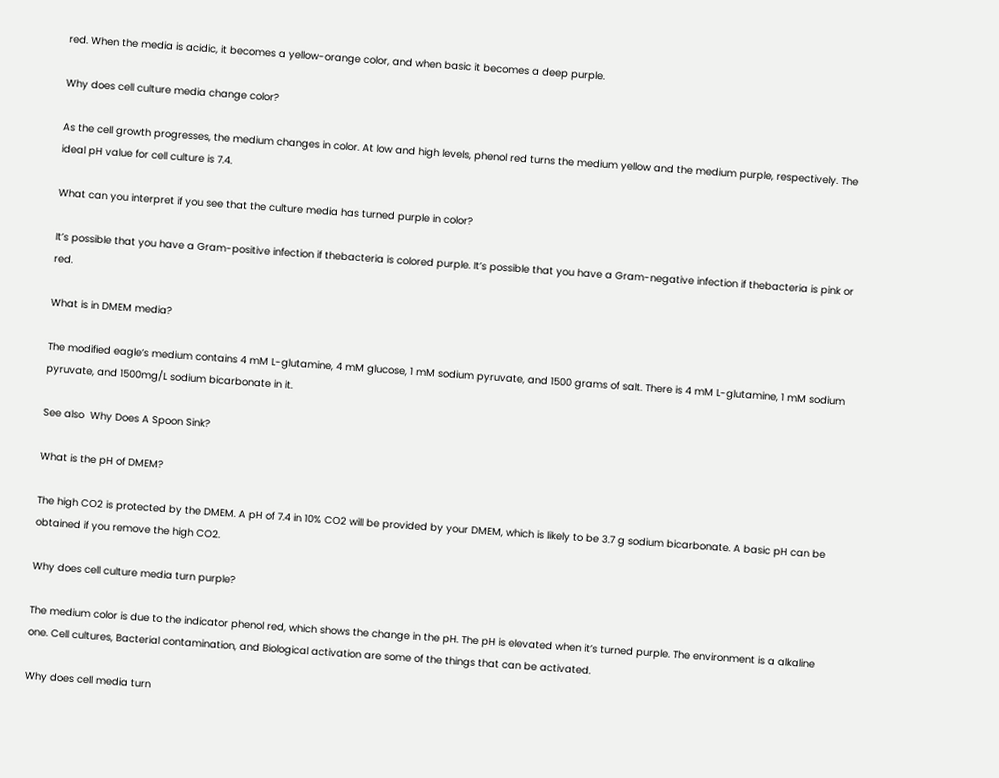red. When the media is acidic, it becomes a yellow-orange color, and when basic it becomes a deep purple.

Why does cell culture media change color?

As the cell growth progresses, the medium changes in color. At low and high levels, phenol red turns the medium yellow and the medium purple, respectively. The ideal pH value for cell culture is 7.4.

What can you interpret if you see that the culture media has turned purple in color?

It’s possible that you have a Gram-positive infection if thebacteria is colored purple. It’s possible that you have a Gram-negative infection if thebacteria is pink or red.

What is in DMEM media?

The modified eagle’s medium contains 4 mM L-glutamine, 4 mM glucose, 1 mM sodium pyruvate, and 1500 grams of salt. There is 4 mM L-glutamine, 1 mM sodium pyruvate, and 1500mg/L sodium bicarbonate in it.

See also  Why Does A Spoon Sink?

What is the pH of DMEM?

The high CO2 is protected by the DMEM. A pH of 7.4 in 10% CO2 will be provided by your DMEM, which is likely to be 3.7 g sodium bicarbonate. A basic pH can be obtained if you remove the high CO2.

Why does cell culture media turn purple?

The medium color is due to the indicator phenol red, which shows the change in the pH. The pH is elevated when it’s turned purple. The environment is a alkaline one. Cell cultures, Bacterial contamination, and Biological activation are some of the things that can be activated.

Why does cell media turn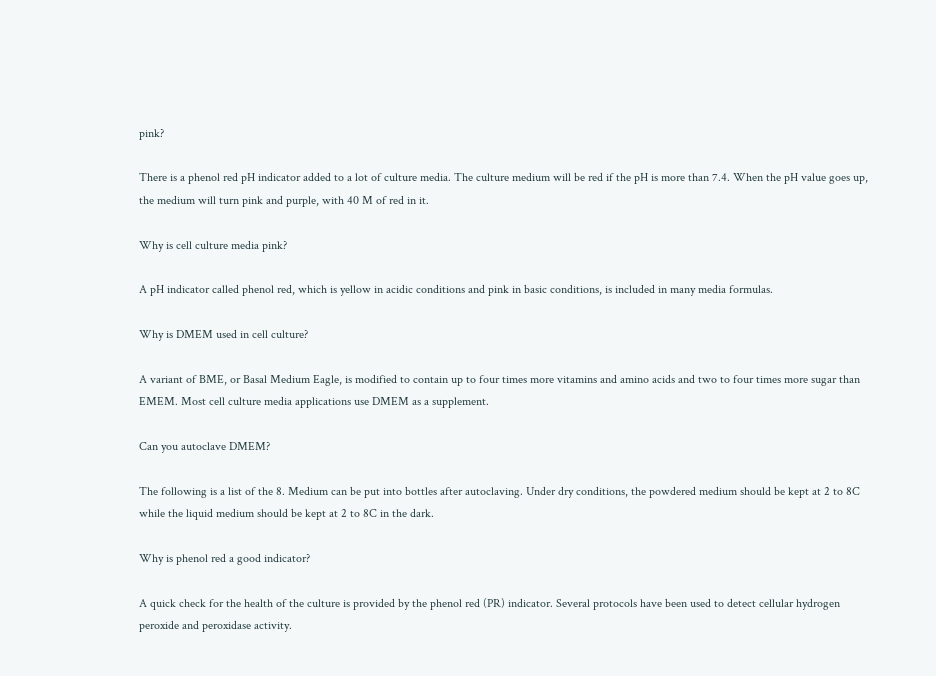pink?

There is a phenol red pH indicator added to a lot of culture media. The culture medium will be red if the pH is more than 7.4. When the pH value goes up, the medium will turn pink and purple, with 40 M of red in it.

Why is cell culture media pink?

A pH indicator called phenol red, which is yellow in acidic conditions and pink in basic conditions, is included in many media formulas.

Why is DMEM used in cell culture?

A variant of BME, or Basal Medium Eagle, is modified to contain up to four times more vitamins and amino acids and two to four times more sugar than EMEM. Most cell culture media applications use DMEM as a supplement.

Can you autoclave DMEM?

The following is a list of the 8. Medium can be put into bottles after autoclaving. Under dry conditions, the powdered medium should be kept at 2 to 8C while the liquid medium should be kept at 2 to 8C in the dark.

Why is phenol red a good indicator?

A quick check for the health of the culture is provided by the phenol red (PR) indicator. Several protocols have been used to detect cellular hydrogen peroxide and peroxidase activity.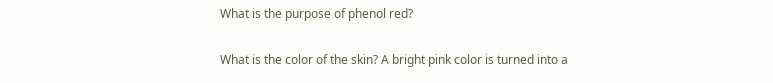What is the purpose of phenol red?

What is the color of the skin? A bright pink color is turned into a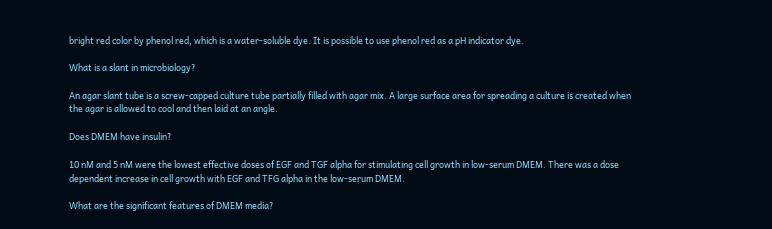bright red color by phenol red, which is a water-soluble dye. It is possible to use phenol red as a pH indicator dye.

What is a slant in microbiology?

An agar slant tube is a screw-capped culture tube partially filled with agar mix. A large surface area for spreading a culture is created when the agar is allowed to cool and then laid at an angle.

Does DMEM have insulin?

10 nM and 5 nM were the lowest effective doses of EGF and TGF alpha for stimulating cell growth in low-serum DMEM. There was a dose dependent increase in cell growth with EGF and TFG alpha in the low-serum DMEM.

What are the significant features of DMEM media?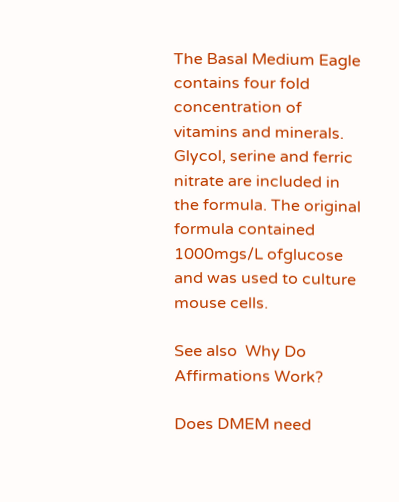The Basal Medium Eagle contains four fold concentration of vitamins and minerals. Glycol, serine and ferric nitrate are included in the formula. The original formula contained 1000mgs/L ofglucose and was used to culture mouse cells.

See also  Why Do Affirmations Work?

Does DMEM need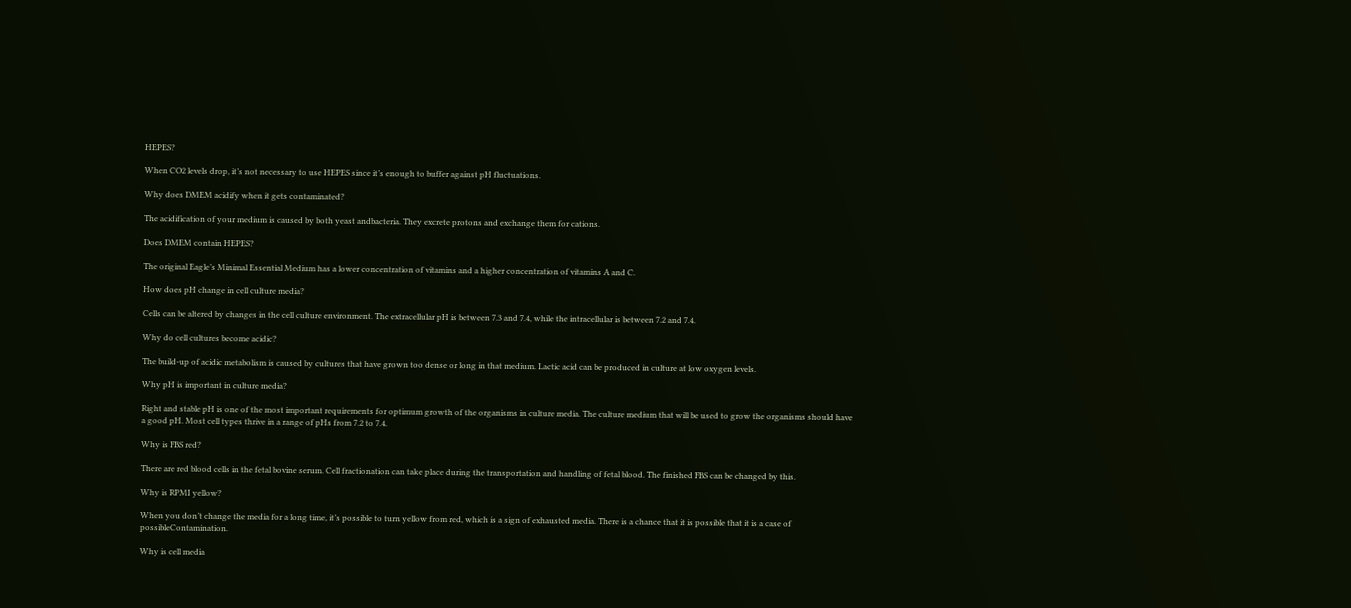HEPES?

When CO2 levels drop, it’s not necessary to use HEPES since it’s enough to buffer against pH fluctuations.

Why does DMEM acidify when it gets contaminated?

The acidification of your medium is caused by both yeast andbacteria. They excrete protons and exchange them for cations.

Does DMEM contain HEPES?

The original Eagle’s Minimal Essential Medium has a lower concentration of vitamins and a higher concentration of vitamins A and C.

How does pH change in cell culture media?

Cells can be altered by changes in the cell culture environment. The extracellular pH is between 7.3 and 7.4, while the intracellular is between 7.2 and 7.4.

Why do cell cultures become acidic?

The build-up of acidic metabolism is caused by cultures that have grown too dense or long in that medium. Lactic acid can be produced in culture at low oxygen levels.

Why pH is important in culture media?

Right and stable pH is one of the most important requirements for optimum growth of the organisms in culture media. The culture medium that will be used to grow the organisms should have a good pH. Most cell types thrive in a range of pHs from 7.2 to 7.4.

Why is FBS red?

There are red blood cells in the fetal bovine serum. Cell fractionation can take place during the transportation and handling of fetal blood. The finished FBS can be changed by this.

Why is RPMI yellow?

When you don’t change the media for a long time, it’s possible to turn yellow from red, which is a sign of exhausted media. There is a chance that it is possible that it is a case of possibleContamination.

Why is cell media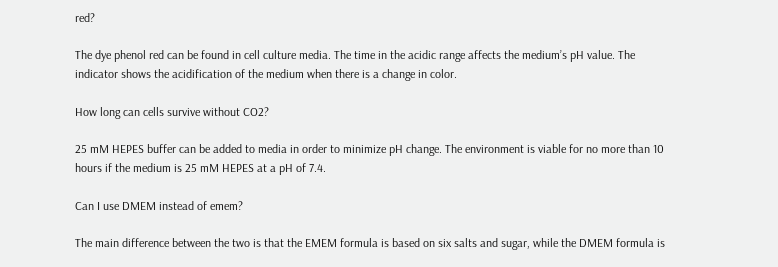red?

The dye phenol red can be found in cell culture media. The time in the acidic range affects the medium’s pH value. The indicator shows the acidification of the medium when there is a change in color.

How long can cells survive without CO2?

25 mM HEPES buffer can be added to media in order to minimize pH change. The environment is viable for no more than 10 hours if the medium is 25 mM HEPES at a pH of 7.4.

Can I use DMEM instead of emem?

The main difference between the two is that the EMEM formula is based on six salts and sugar, while the DMEM formula is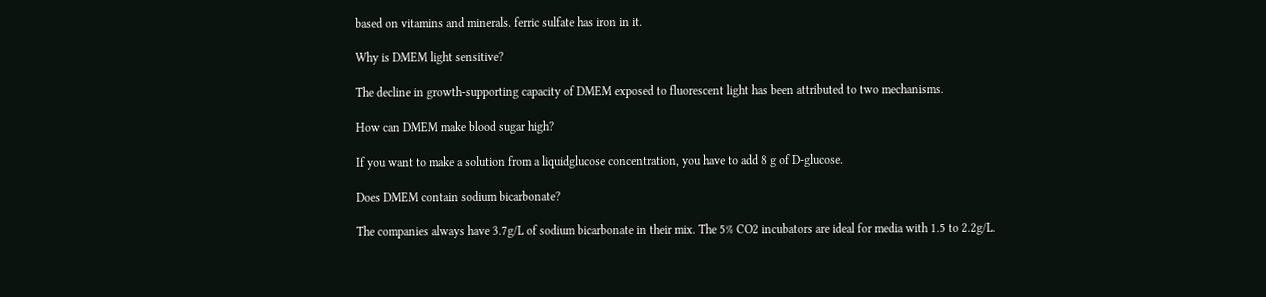based on vitamins and minerals. ferric sulfate has iron in it.

Why is DMEM light sensitive?

The decline in growth-supporting capacity of DMEM exposed to fluorescent light has been attributed to two mechanisms.

How can DMEM make blood sugar high?

If you want to make a solution from a liquidglucose concentration, you have to add 8 g of D-glucose.

Does DMEM contain sodium bicarbonate?

The companies always have 3.7g/L of sodium bicarbonate in their mix. The 5% CO2 incubators are ideal for media with 1.5 to 2.2g/L.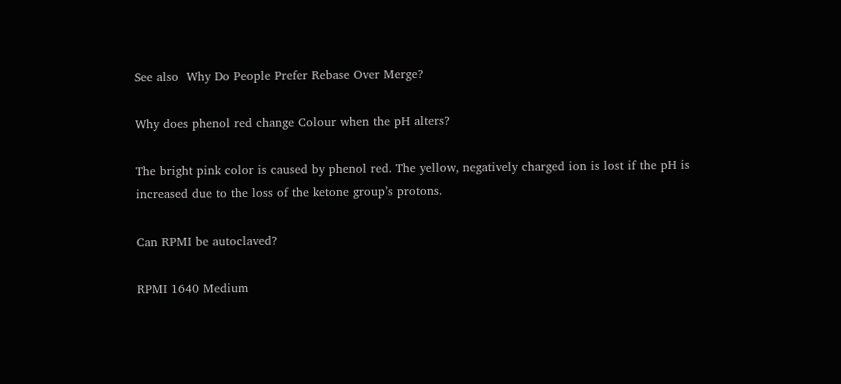See also  Why Do People Prefer Rebase Over Merge?

Why does phenol red change Colour when the pH alters?

The bright pink color is caused by phenol red. The yellow, negatively charged ion is lost if the pH is increased due to the loss of the ketone group’s protons.

Can RPMI be autoclaved?

RPMI 1640 Medium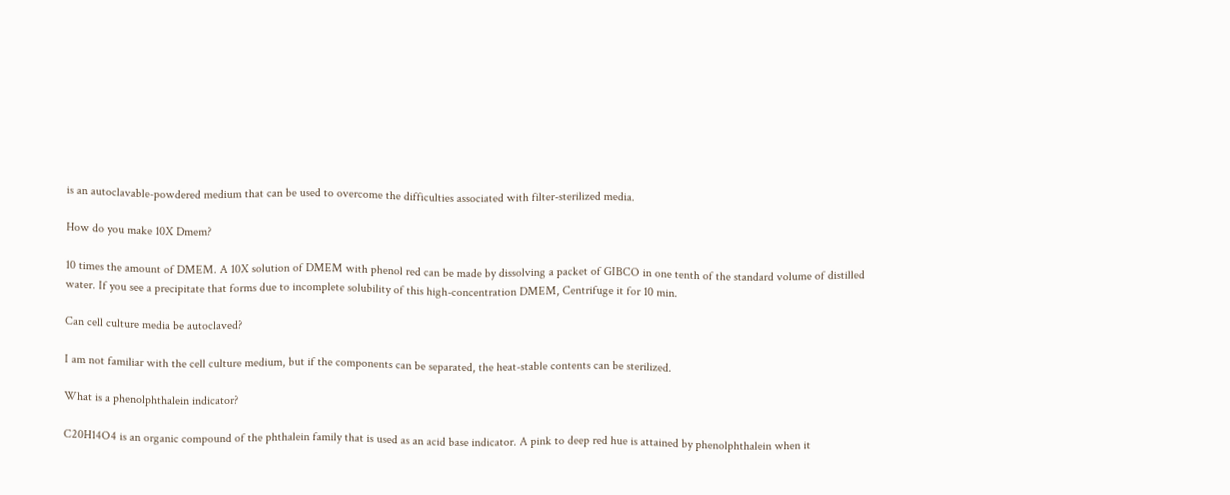is an autoclavable-powdered medium that can be used to overcome the difficulties associated with filter-sterilized media.

How do you make 10X Dmem?

10 times the amount of DMEM. A 10X solution of DMEM with phenol red can be made by dissolving a packet of GIBCO in one tenth of the standard volume of distilled water. If you see a precipitate that forms due to incomplete solubility of this high-concentration DMEM, Centrifuge it for 10 min.

Can cell culture media be autoclaved?

I am not familiar with the cell culture medium, but if the components can be separated, the heat-stable contents can be sterilized.

What is a phenolphthalein indicator?

C20H14O4 is an organic compound of the phthalein family that is used as an acid base indicator. A pink to deep red hue is attained by phenolphthalein when it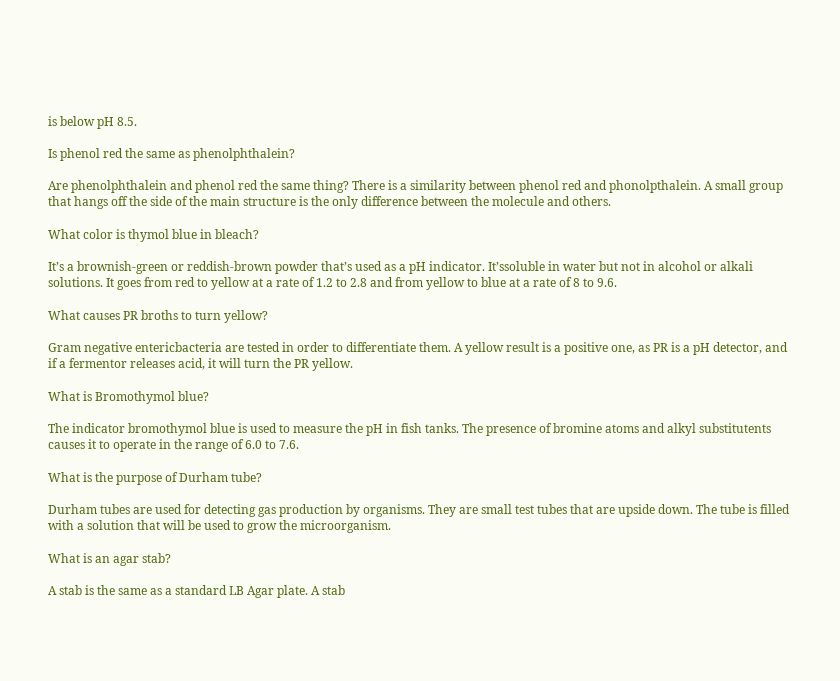is below pH 8.5.

Is phenol red the same as phenolphthalein?

Are phenolphthalein and phenol red the same thing? There is a similarity between phenol red and phonolpthalein. A small group that hangs off the side of the main structure is the only difference between the molecule and others.

What color is thymol blue in bleach?

It’s a brownish-green or reddish-brown powder that’s used as a pH indicator. It’ssoluble in water but not in alcohol or alkali solutions. It goes from red to yellow at a rate of 1.2 to 2.8 and from yellow to blue at a rate of 8 to 9.6.

What causes PR broths to turn yellow?

Gram negative entericbacteria are tested in order to differentiate them. A yellow result is a positive one, as PR is a pH detector, and if a fermentor releases acid, it will turn the PR yellow.

What is Bromothymol blue?

The indicator bromothymol blue is used to measure the pH in fish tanks. The presence of bromine atoms and alkyl substitutents causes it to operate in the range of 6.0 to 7.6.

What is the purpose of Durham tube?

Durham tubes are used for detecting gas production by organisms. They are small test tubes that are upside down. The tube is filled with a solution that will be used to grow the microorganism.

What is an agar stab?

A stab is the same as a standard LB Agar plate. A stab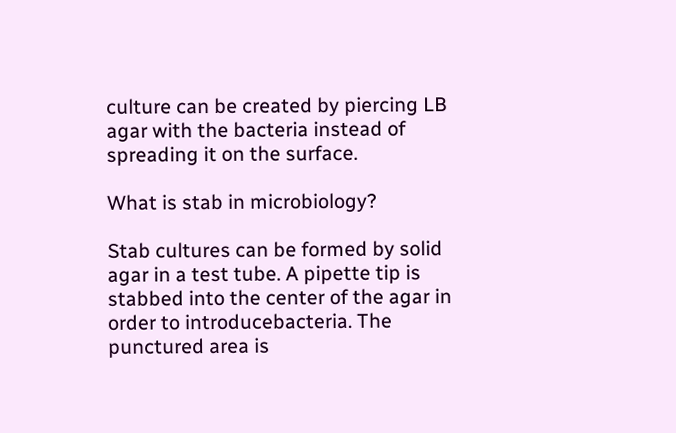culture can be created by piercing LB agar with the bacteria instead of spreading it on the surface.

What is stab in microbiology?

Stab cultures can be formed by solid agar in a test tube. A pipette tip is stabbed into the center of the agar in order to introducebacteria. The punctured area is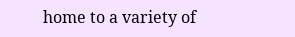home to a variety of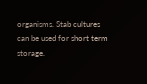organisms. Stab cultures can be used for short term storage.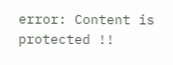error: Content is protected !!